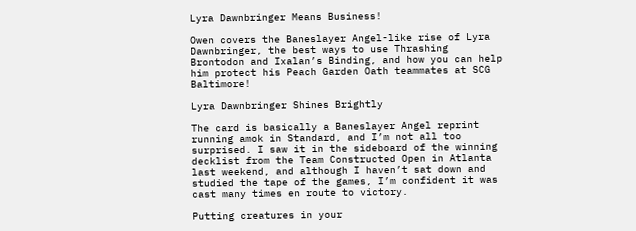Lyra Dawnbringer Means Business!

Owen covers the Baneslayer Angel-like rise of Lyra Dawnbringer, the best ways to use Thrashing Brontodon and Ixalan’s Binding, and how you can help him protect his Peach Garden Oath teammates at SCG Baltimore!

Lyra Dawnbringer Shines Brightly

The card is basically a Baneslayer Angel reprint running amok in Standard, and I’m not all too surprised. I saw it in the sideboard of the winning decklist from the Team Constructed Open in Atlanta last weekend, and although I haven’t sat down and studied the tape of the games, I’m confident it was cast many times en route to victory.

Putting creatures in your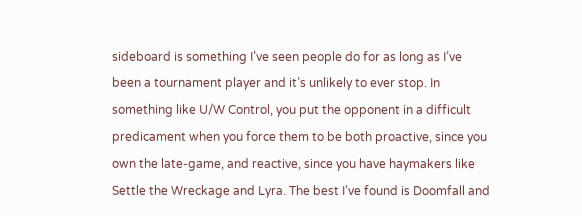sideboard is something I’ve seen people do for as long as I’ve been a tournament player and it’s unlikely to ever stop. In something like U/W Control, you put the opponent in a difficult predicament when you force them to be both proactive, since you own the late-game, and reactive, since you have haymakers like Settle the Wreckage and Lyra. The best I’ve found is Doomfall and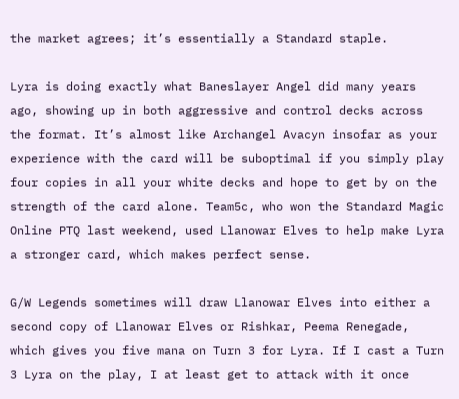the market agrees; it’s essentially a Standard staple.

Lyra is doing exactly what Baneslayer Angel did many years ago, showing up in both aggressive and control decks across the format. It’s almost like Archangel Avacyn insofar as your experience with the card will be suboptimal if you simply play four copies in all your white decks and hope to get by on the strength of the card alone. Team5c, who won the Standard Magic Online PTQ last weekend, used Llanowar Elves to help make Lyra a stronger card, which makes perfect sense.

G/W Legends sometimes will draw Llanowar Elves into either a second copy of Llanowar Elves or Rishkar, Peema Renegade, which gives you five mana on Turn 3 for Lyra. If I cast a Turn 3 Lyra on the play, I at least get to attack with it once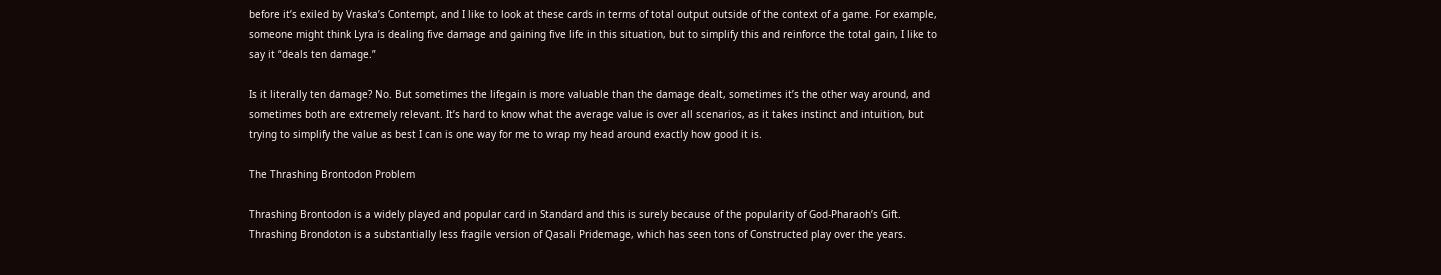before it’s exiled by Vraska’s Contempt, and I like to look at these cards in terms of total output outside of the context of a game. For example, someone might think Lyra is dealing five damage and gaining five life in this situation, but to simplify this and reinforce the total gain, I like to say it “deals ten damage.”

Is it literally ten damage? No. But sometimes the lifegain is more valuable than the damage dealt, sometimes it’s the other way around, and sometimes both are extremely relevant. It’s hard to know what the average value is over all scenarios, as it takes instinct and intuition, but trying to simplify the value as best I can is one way for me to wrap my head around exactly how good it is.

The Thrashing Brontodon Problem

Thrashing Brontodon is a widely played and popular card in Standard and this is surely because of the popularity of God-Pharaoh’s Gift. Thrashing Brondoton is a substantially less fragile version of Qasali Pridemage, which has seen tons of Constructed play over the years.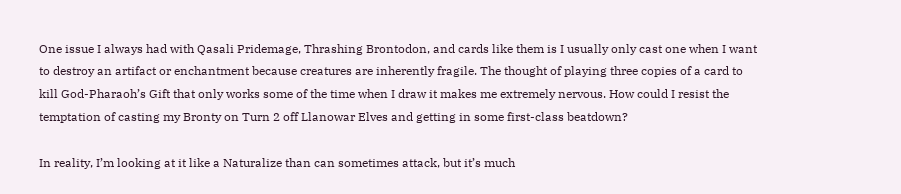One issue I always had with Qasali Pridemage, Thrashing Brontodon, and cards like them is I usually only cast one when I want to destroy an artifact or enchantment because creatures are inherently fragile. The thought of playing three copies of a card to kill God-Pharaoh’s Gift that only works some of the time when I draw it makes me extremely nervous. How could I resist the temptation of casting my Bronty on Turn 2 off Llanowar Elves and getting in some first-class beatdown?

In reality, I’m looking at it like a Naturalize than can sometimes attack, but it’s much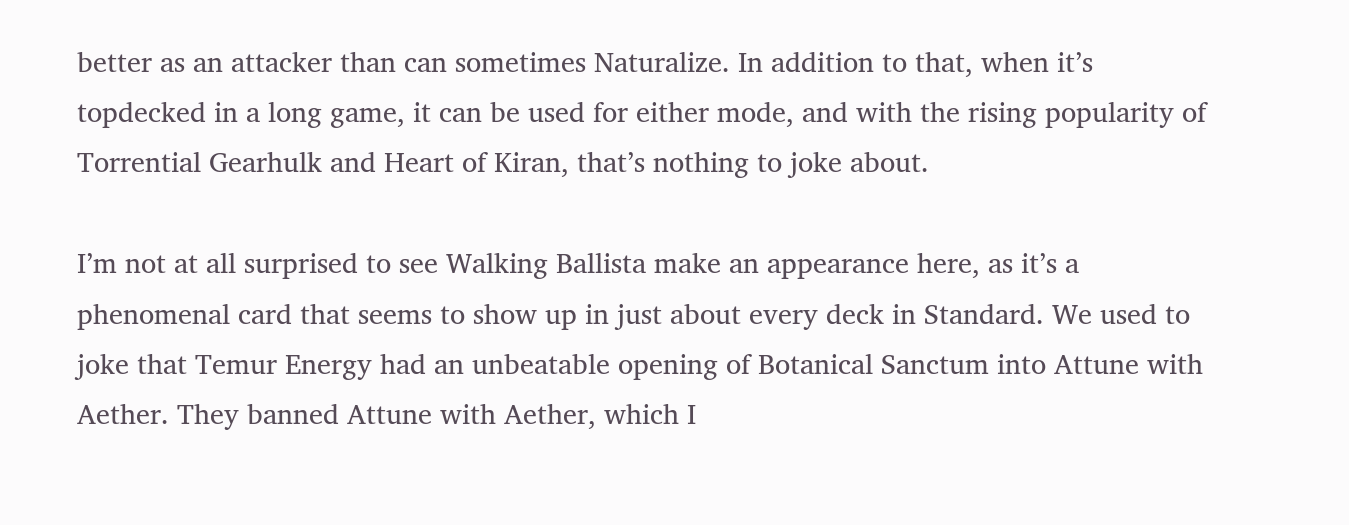better as an attacker than can sometimes Naturalize. In addition to that, when it’s topdecked in a long game, it can be used for either mode, and with the rising popularity of Torrential Gearhulk and Heart of Kiran, that’s nothing to joke about.

I’m not at all surprised to see Walking Ballista make an appearance here, as it’s a phenomenal card that seems to show up in just about every deck in Standard. We used to joke that Temur Energy had an unbeatable opening of Botanical Sanctum into Attune with Aether. They banned Attune with Aether, which I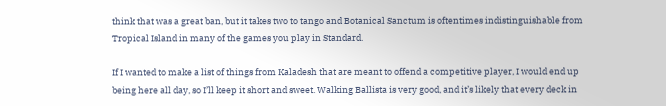think that was a great ban, but it takes two to tango and Botanical Sanctum is oftentimes indistinguishable from Tropical Island in many of the games you play in Standard.

If I wanted to make a list of things from Kaladesh that are meant to offend a competitive player, I would end up being here all day, so I’ll keep it short and sweet. Walking Ballista is very good, and it’s likely that every deck in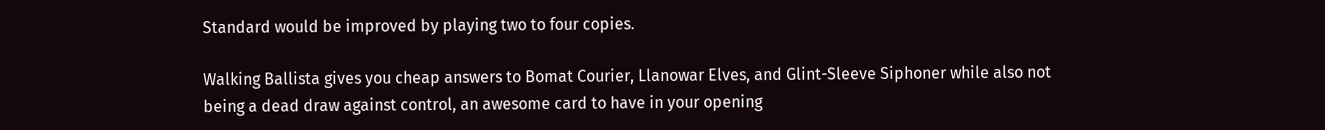Standard would be improved by playing two to four copies.

Walking Ballista gives you cheap answers to Bomat Courier, Llanowar Elves, and Glint-Sleeve Siphoner while also not being a dead draw against control, an awesome card to have in your opening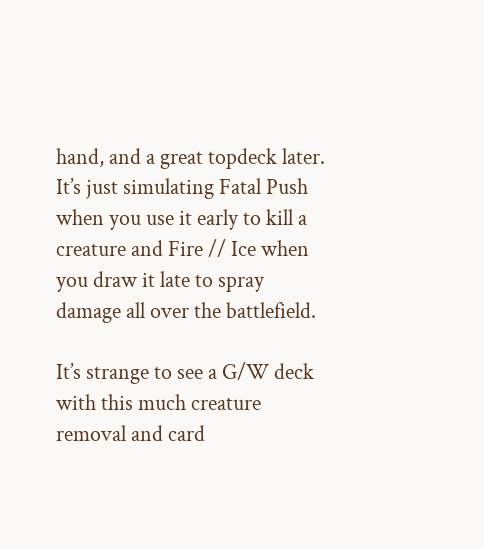hand, and a great topdeck later. It’s just simulating Fatal Push when you use it early to kill a creature and Fire // Ice when you draw it late to spray damage all over the battlefield.

It’s strange to see a G/W deck with this much creature removal and card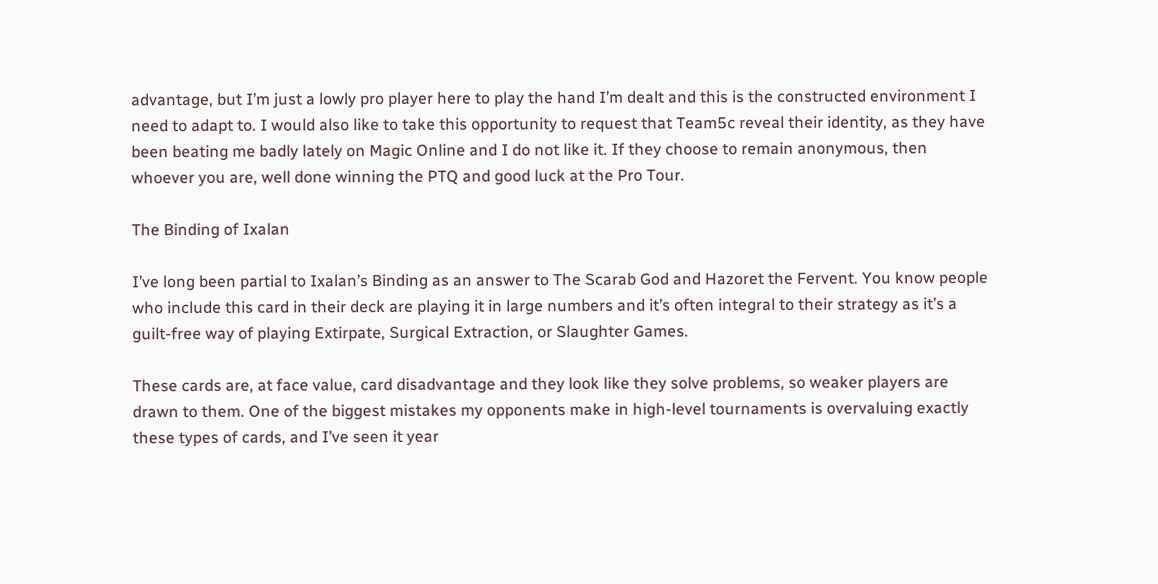advantage, but I’m just a lowly pro player here to play the hand I’m dealt and this is the constructed environment I need to adapt to. I would also like to take this opportunity to request that Team5c reveal their identity, as they have been beating me badly lately on Magic Online and I do not like it. If they choose to remain anonymous, then whoever you are, well done winning the PTQ and good luck at the Pro Tour.

The Binding of Ixalan

I’ve long been partial to Ixalan’s Binding as an answer to The Scarab God and Hazoret the Fervent. You know people who include this card in their deck are playing it in large numbers and it’s often integral to their strategy as it’s a guilt-free way of playing Extirpate, Surgical Extraction, or Slaughter Games.

These cards are, at face value, card disadvantage and they look like they solve problems, so weaker players are drawn to them. One of the biggest mistakes my opponents make in high-level tournaments is overvaluing exactly these types of cards, and I’ve seen it year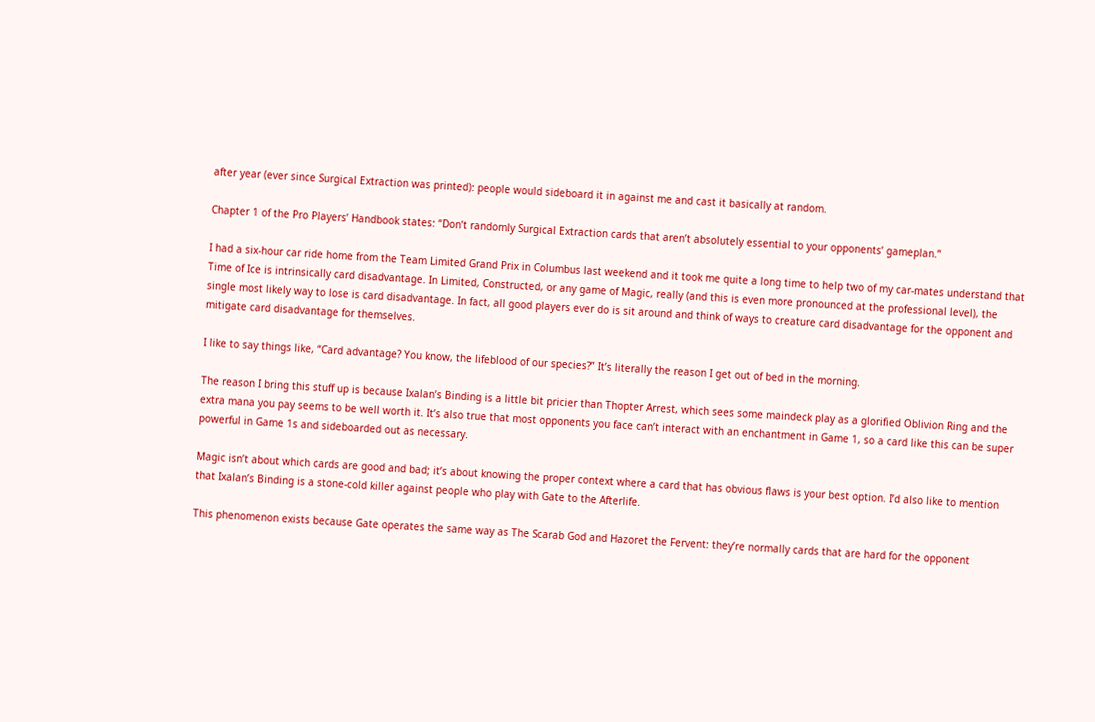after year (ever since Surgical Extraction was printed): people would sideboard it in against me and cast it basically at random.

Chapter 1 of the Pro Players’ Handbook states: “Don’t randomly Surgical Extraction cards that aren’t absolutely essential to your opponents’ gameplan.”

I had a six-hour car ride home from the Team Limited Grand Prix in Columbus last weekend and it took me quite a long time to help two of my car-mates understand that Time of Ice is intrinsically card disadvantage. In Limited, Constructed, or any game of Magic, really (and this is even more pronounced at the professional level), the single most likely way to lose is card disadvantage. In fact, all good players ever do is sit around and think of ways to creature card disadvantage for the opponent and mitigate card disadvantage for themselves.

I like to say things like, “Card advantage? You know, the lifeblood of our species?” It’s literally the reason I get out of bed in the morning.

The reason I bring this stuff up is because Ixalan’s Binding is a little bit pricier than Thopter Arrest, which sees some maindeck play as a glorified Oblivion Ring and the extra mana you pay seems to be well worth it. It’s also true that most opponents you face can’t interact with an enchantment in Game 1, so a card like this can be super powerful in Game 1s and sideboarded out as necessary.

Magic isn’t about which cards are good and bad; it’s about knowing the proper context where a card that has obvious flaws is your best option. I’d also like to mention that Ixalan’s Binding is a stone-cold killer against people who play with Gate to the Afterlife.

This phenomenon exists because Gate operates the same way as The Scarab God and Hazoret the Fervent: they’re normally cards that are hard for the opponent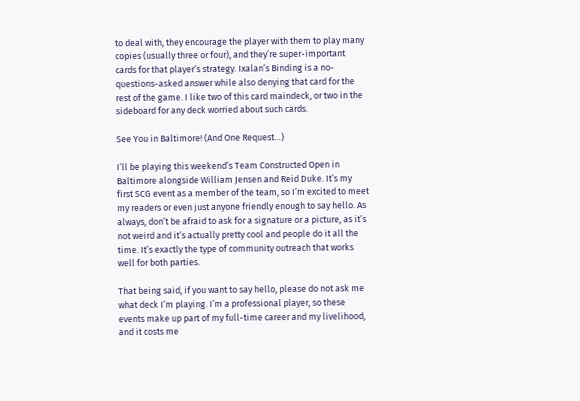to deal with, they encourage the player with them to play many copies (usually three or four), and they’re super-important cards for that player’s strategy. Ixalan’s Binding is a no-questions-asked answer while also denying that card for the rest of the game. I like two of this card maindeck, or two in the sideboard for any deck worried about such cards.

See You in Baltimore! (And One Request…)

I’ll be playing this weekend’s Team Constructed Open in Baltimore alongside William Jensen and Reid Duke. It’s my first SCG event as a member of the team, so I’m excited to meet my readers or even just anyone friendly enough to say hello. As always, don’t be afraid to ask for a signature or a picture, as it’s not weird and it’s actually pretty cool and people do it all the time. It’s exactly the type of community outreach that works well for both parties.

That being said, if you want to say hello, please do not ask me what deck I’m playing. I’m a professional player, so these events make up part of my full-time career and my livelihood, and it costs me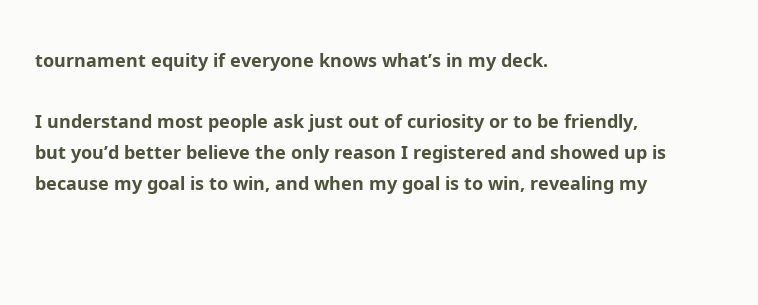tournament equity if everyone knows what’s in my deck.

I understand most people ask just out of curiosity or to be friendly, but you’d better believe the only reason I registered and showed up is because my goal is to win, and when my goal is to win, revealing my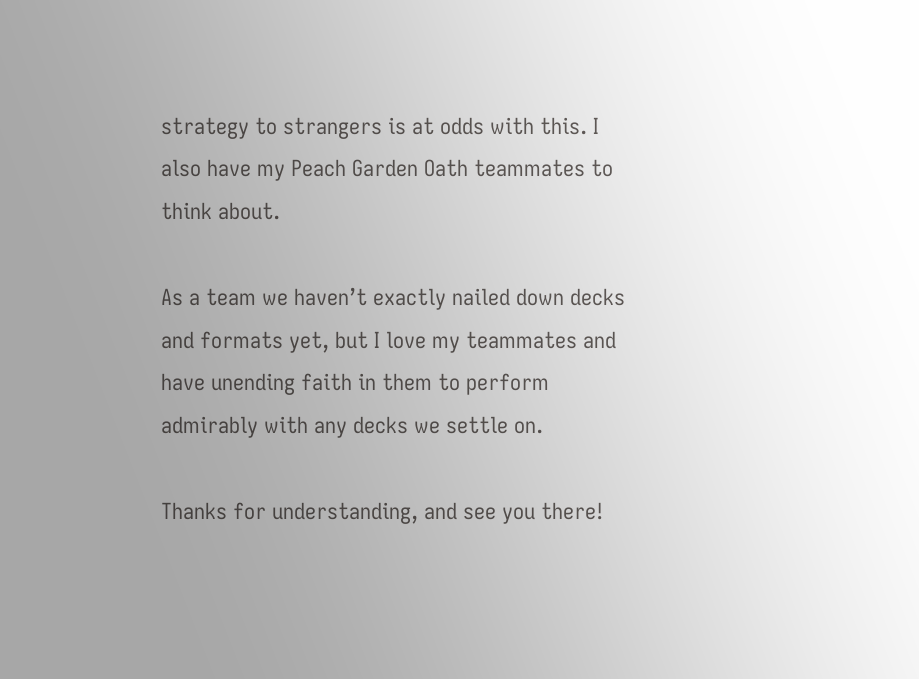strategy to strangers is at odds with this. I also have my Peach Garden Oath teammates to think about.

As a team we haven’t exactly nailed down decks and formats yet, but I love my teammates and have unending faith in them to perform admirably with any decks we settle on.

Thanks for understanding, and see you there!